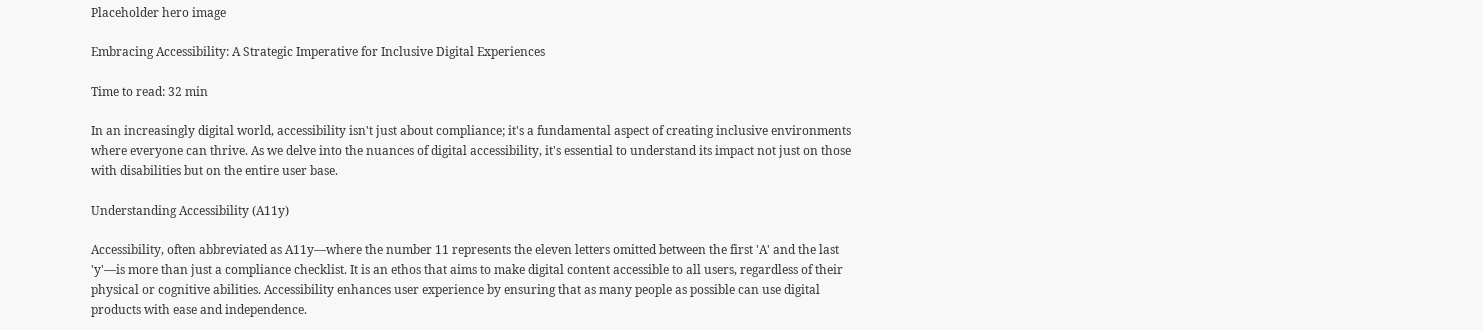Placeholder hero image

Embracing Accessibility: A Strategic Imperative for Inclusive Digital Experiences

Time to read: 32 min

In an increasingly digital world, accessibility isn't just about compliance; it's a fundamental aspect of creating inclusive environments where everyone can thrive. As we delve into the nuances of digital accessibility, it's essential to understand its impact not just on those with disabilities but on the entire user base.

Understanding Accessibility (A11y)

Accessibility, often abbreviated as A11y—where the number 11 represents the eleven letters omitted between the first 'A' and the last 'y'—is more than just a compliance checklist. It is an ethos that aims to make digital content accessible to all users, regardless of their physical or cognitive abilities. Accessibility enhances user experience by ensuring that as many people as possible can use digital products with ease and independence.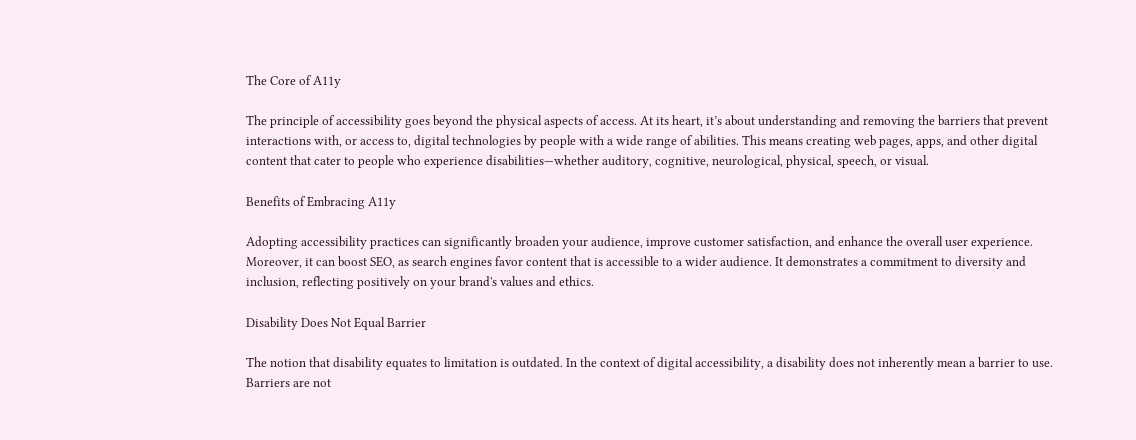The Core of A11y

The principle of accessibility goes beyond the physical aspects of access. At its heart, it’s about understanding and removing the barriers that prevent interactions with, or access to, digital technologies by people with a wide range of abilities. This means creating web pages, apps, and other digital content that cater to people who experience disabilities—whether auditory, cognitive, neurological, physical, speech, or visual.

Benefits of Embracing A11y

Adopting accessibility practices can significantly broaden your audience, improve customer satisfaction, and enhance the overall user experience. Moreover, it can boost SEO, as search engines favor content that is accessible to a wider audience. It demonstrates a commitment to diversity and inclusion, reflecting positively on your brand's values and ethics.

Disability Does Not Equal Barrier

The notion that disability equates to limitation is outdated. In the context of digital accessibility, a disability does not inherently mean a barrier to use. Barriers are not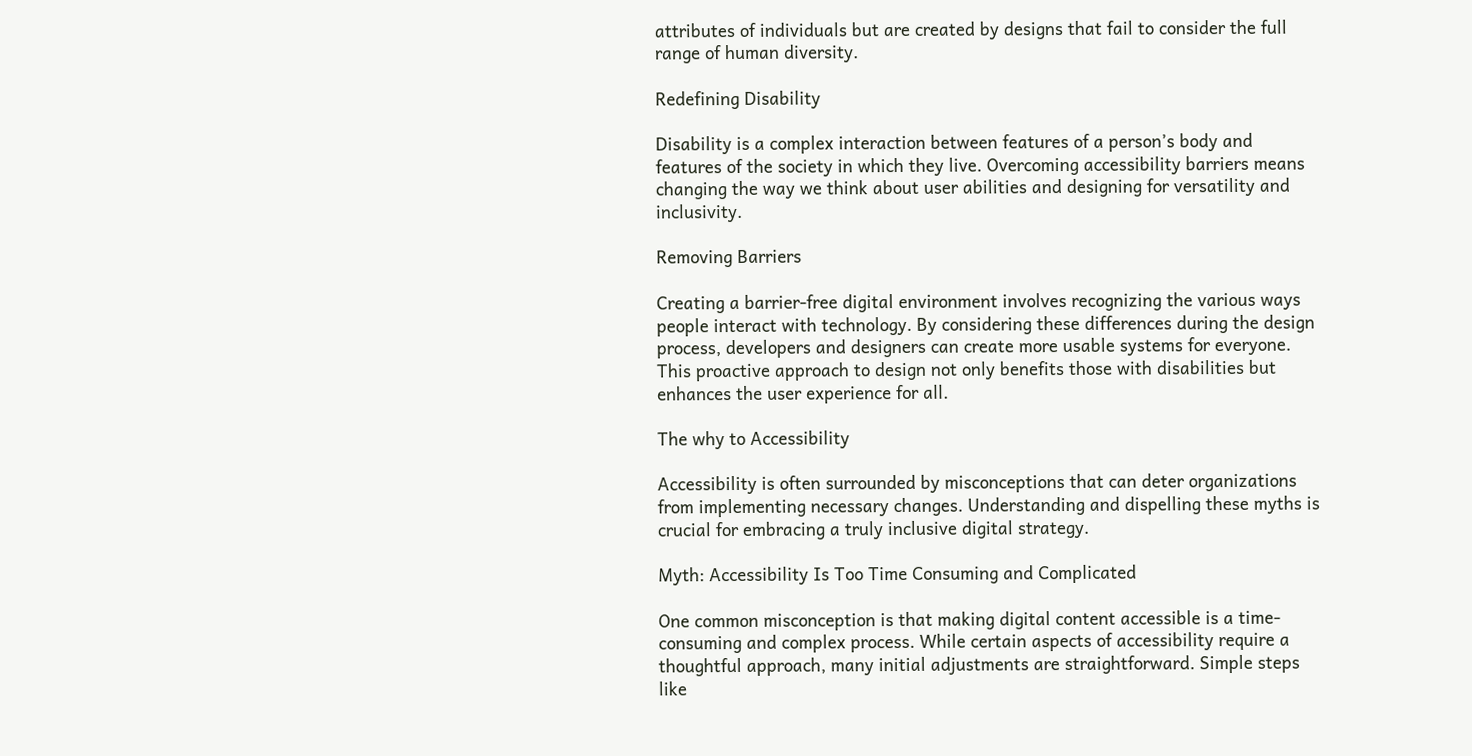attributes of individuals but are created by designs that fail to consider the full range of human diversity.

Redefining Disability

Disability is a complex interaction between features of a person’s body and features of the society in which they live. Overcoming accessibility barriers means changing the way we think about user abilities and designing for versatility and inclusivity.

Removing Barriers

Creating a barrier-free digital environment involves recognizing the various ways people interact with technology. By considering these differences during the design process, developers and designers can create more usable systems for everyone. This proactive approach to design not only benefits those with disabilities but enhances the user experience for all.

The why to Accessibility

Accessibility is often surrounded by misconceptions that can deter organizations from implementing necessary changes. Understanding and dispelling these myths is crucial for embracing a truly inclusive digital strategy.

Myth: Accessibility Is Too Time Consuming and Complicated

One common misconception is that making digital content accessible is a time-consuming and complex process. While certain aspects of accessibility require a thoughtful approach, many initial adjustments are straightforward. Simple steps like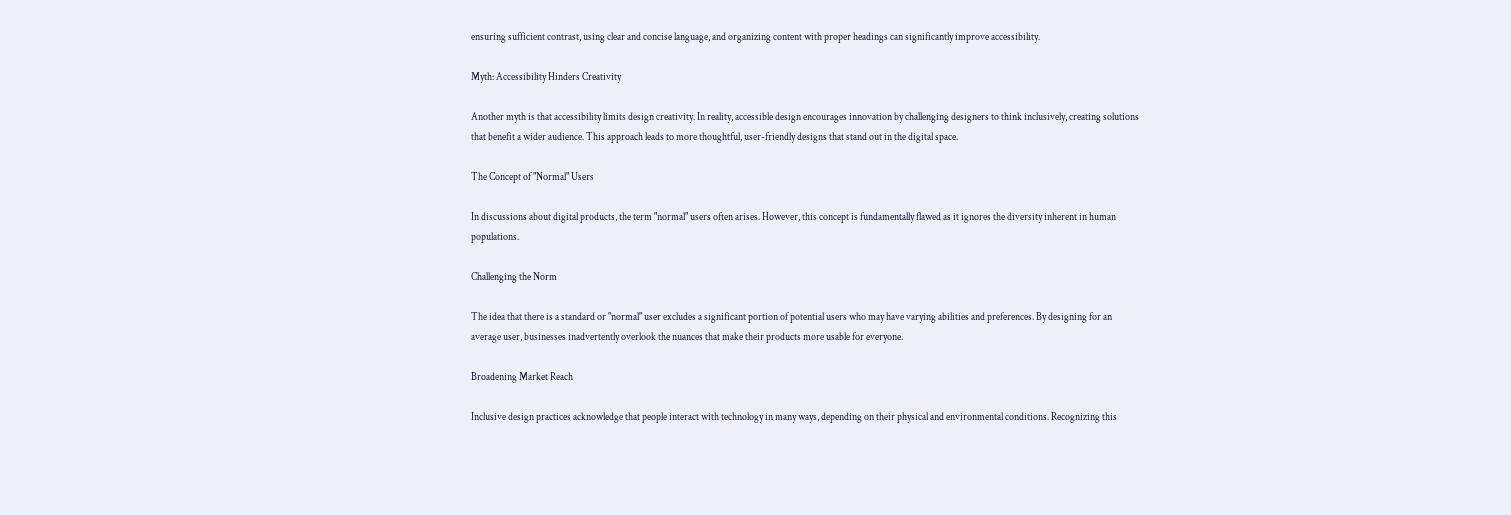ensuring sufficient contrast, using clear and concise language, and organizing content with proper headings can significantly improve accessibility.

Myth: Accessibility Hinders Creativity

Another myth is that accessibility limits design creativity. In reality, accessible design encourages innovation by challenging designers to think inclusively, creating solutions that benefit a wider audience. This approach leads to more thoughtful, user-friendly designs that stand out in the digital space.

The Concept of "Normal" Users

In discussions about digital products, the term "normal" users often arises. However, this concept is fundamentally flawed as it ignores the diversity inherent in human populations.

Challenging the Norm

The idea that there is a standard or "normal" user excludes a significant portion of potential users who may have varying abilities and preferences. By designing for an average user, businesses inadvertently overlook the nuances that make their products more usable for everyone.

Broadening Market Reach

Inclusive design practices acknowledge that people interact with technology in many ways, depending on their physical and environmental conditions. Recognizing this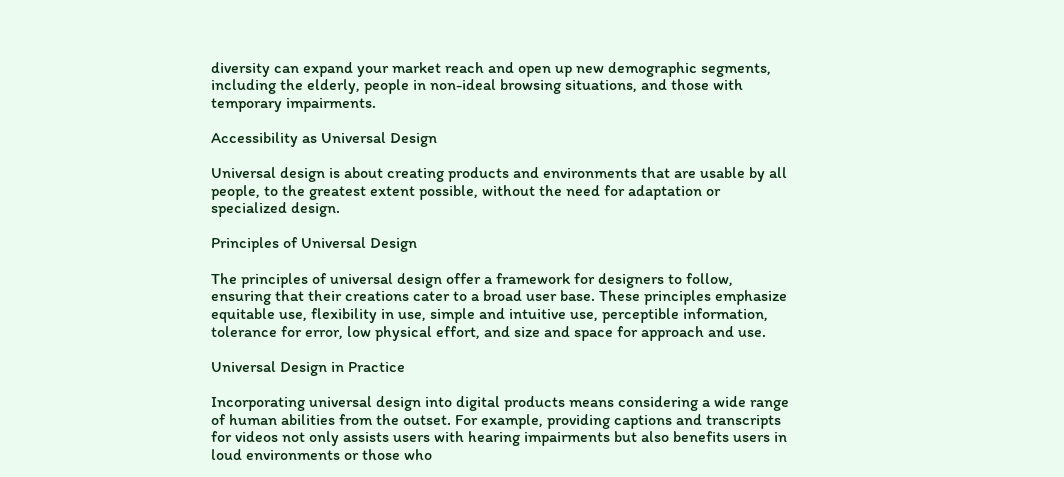diversity can expand your market reach and open up new demographic segments, including the elderly, people in non-ideal browsing situations, and those with temporary impairments.

Accessibility as Universal Design

Universal design is about creating products and environments that are usable by all people, to the greatest extent possible, without the need for adaptation or specialized design.

Principles of Universal Design

The principles of universal design offer a framework for designers to follow, ensuring that their creations cater to a broad user base. These principles emphasize equitable use, flexibility in use, simple and intuitive use, perceptible information, tolerance for error, low physical effort, and size and space for approach and use.

Universal Design in Practice

Incorporating universal design into digital products means considering a wide range of human abilities from the outset. For example, providing captions and transcripts for videos not only assists users with hearing impairments but also benefits users in loud environments or those who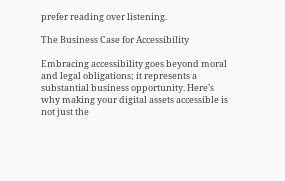prefer reading over listening.

The Business Case for Accessibility

Embracing accessibility goes beyond moral and legal obligations; it represents a substantial business opportunity. Here’s why making your digital assets accessible is not just the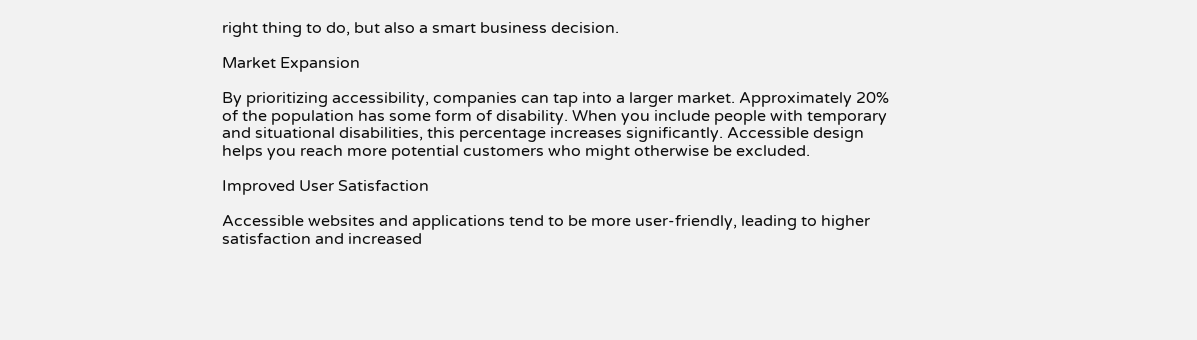right thing to do, but also a smart business decision.

Market Expansion

By prioritizing accessibility, companies can tap into a larger market. Approximately 20% of the population has some form of disability. When you include people with temporary and situational disabilities, this percentage increases significantly. Accessible design helps you reach more potential customers who might otherwise be excluded.

Improved User Satisfaction

Accessible websites and applications tend to be more user-friendly, leading to higher satisfaction and increased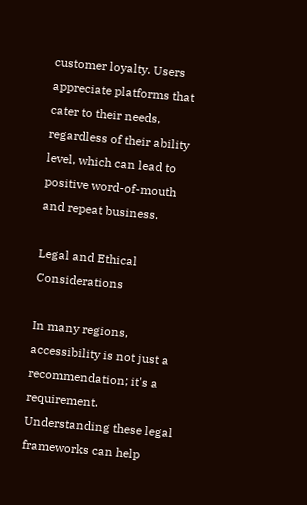customer loyalty. Users appreciate platforms that cater to their needs, regardless of their ability level, which can lead to positive word-of-mouth and repeat business.

Legal and Ethical Considerations

In many regions, accessibility is not just a recommendation; it's a requirement. Understanding these legal frameworks can help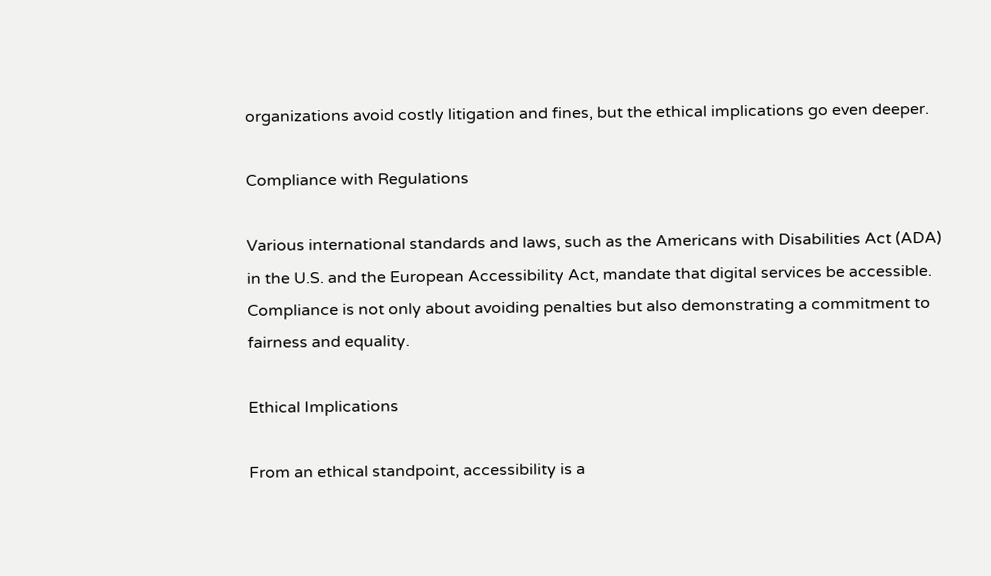organizations avoid costly litigation and fines, but the ethical implications go even deeper.

Compliance with Regulations

Various international standards and laws, such as the Americans with Disabilities Act (ADA) in the U.S. and the European Accessibility Act, mandate that digital services be accessible. Compliance is not only about avoiding penalties but also demonstrating a commitment to fairness and equality.

Ethical Implications

From an ethical standpoint, accessibility is a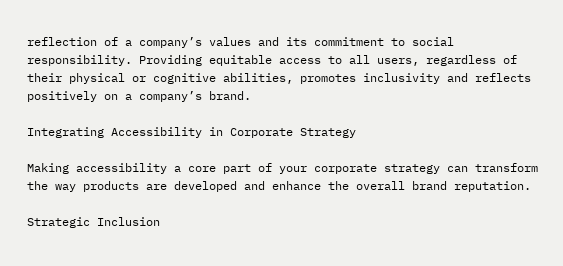reflection of a company’s values and its commitment to social responsibility. Providing equitable access to all users, regardless of their physical or cognitive abilities, promotes inclusivity and reflects positively on a company’s brand.

Integrating Accessibility in Corporate Strategy

Making accessibility a core part of your corporate strategy can transform the way products are developed and enhance the overall brand reputation.

Strategic Inclusion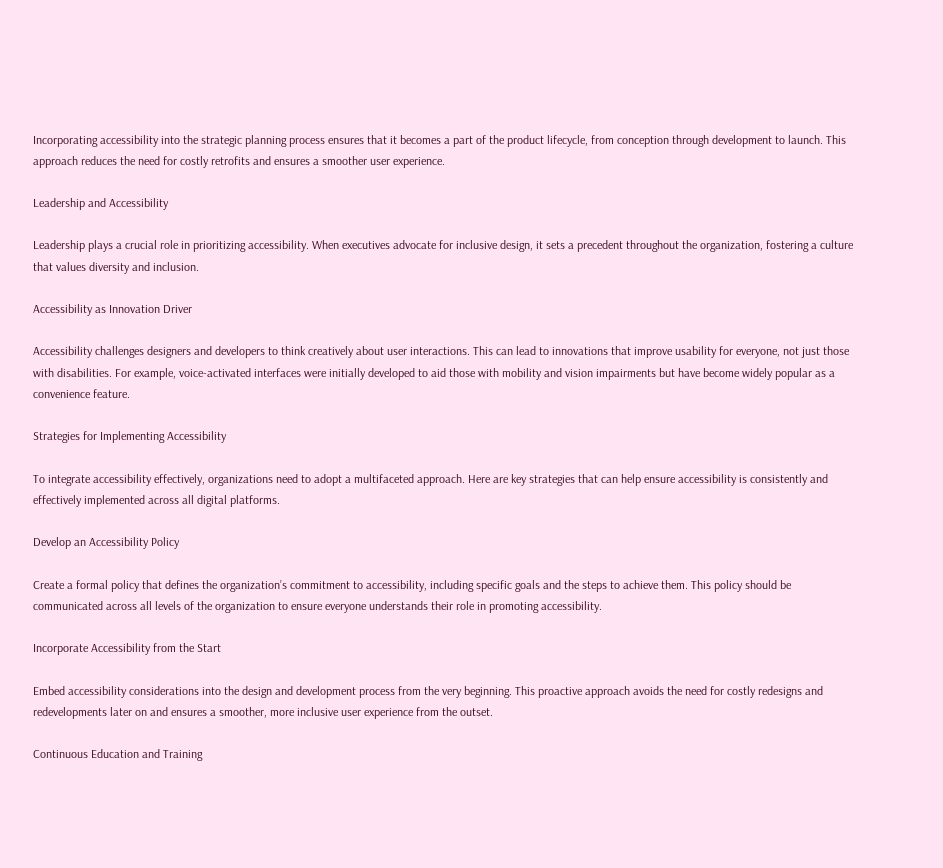Incorporating accessibility into the strategic planning process ensures that it becomes a part of the product lifecycle, from conception through development to launch. This approach reduces the need for costly retrofits and ensures a smoother user experience.

Leadership and Accessibility

Leadership plays a crucial role in prioritizing accessibility. When executives advocate for inclusive design, it sets a precedent throughout the organization, fostering a culture that values diversity and inclusion.

Accessibility as Innovation Driver

Accessibility challenges designers and developers to think creatively about user interactions. This can lead to innovations that improve usability for everyone, not just those with disabilities. For example, voice-activated interfaces were initially developed to aid those with mobility and vision impairments but have become widely popular as a convenience feature.

Strategies for Implementing Accessibility

To integrate accessibility effectively, organizations need to adopt a multifaceted approach. Here are key strategies that can help ensure accessibility is consistently and effectively implemented across all digital platforms.

Develop an Accessibility Policy

Create a formal policy that defines the organization’s commitment to accessibility, including specific goals and the steps to achieve them. This policy should be communicated across all levels of the organization to ensure everyone understands their role in promoting accessibility.

Incorporate Accessibility from the Start

Embed accessibility considerations into the design and development process from the very beginning. This proactive approach avoids the need for costly redesigns and redevelopments later on and ensures a smoother, more inclusive user experience from the outset.

Continuous Education and Training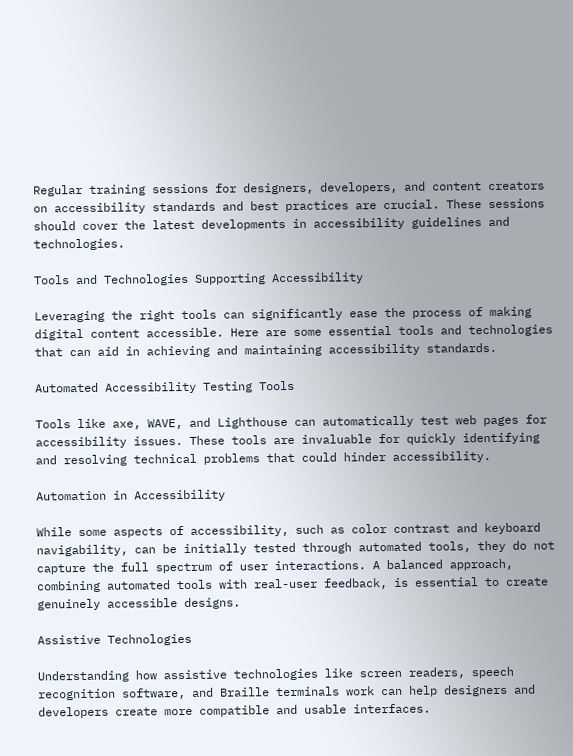Regular training sessions for designers, developers, and content creators on accessibility standards and best practices are crucial. These sessions should cover the latest developments in accessibility guidelines and technologies.

Tools and Technologies Supporting Accessibility

Leveraging the right tools can significantly ease the process of making digital content accessible. Here are some essential tools and technologies that can aid in achieving and maintaining accessibility standards.

Automated Accessibility Testing Tools

Tools like axe, WAVE, and Lighthouse can automatically test web pages for accessibility issues. These tools are invaluable for quickly identifying and resolving technical problems that could hinder accessibility.

Automation in Accessibility

While some aspects of accessibility, such as color contrast and keyboard navigability, can be initially tested through automated tools, they do not capture the full spectrum of user interactions. A balanced approach, combining automated tools with real-user feedback, is essential to create genuinely accessible designs.

Assistive Technologies

Understanding how assistive technologies like screen readers, speech recognition software, and Braille terminals work can help designers and developers create more compatible and usable interfaces.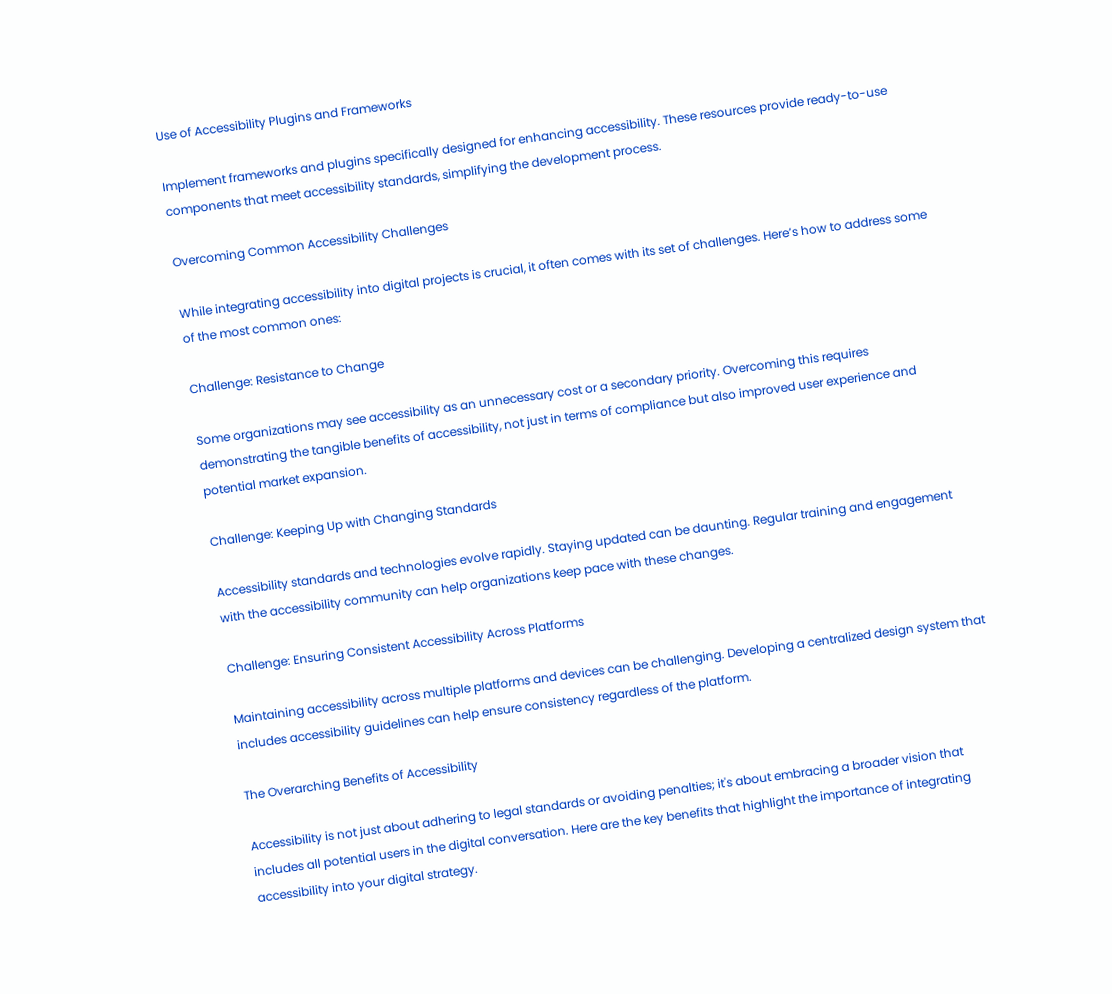Use of Accessibility Plugins and Frameworks

Implement frameworks and plugins specifically designed for enhancing accessibility. These resources provide ready-to-use components that meet accessibility standards, simplifying the development process.

Overcoming Common Accessibility Challenges

While integrating accessibility into digital projects is crucial, it often comes with its set of challenges. Here’s how to address some of the most common ones:

Challenge: Resistance to Change

Some organizations may see accessibility as an unnecessary cost or a secondary priority. Overcoming this requires demonstrating the tangible benefits of accessibility, not just in terms of compliance but also improved user experience and potential market expansion.

Challenge: Keeping Up with Changing Standards

Accessibility standards and technologies evolve rapidly. Staying updated can be daunting. Regular training and engagement with the accessibility community can help organizations keep pace with these changes.

Challenge: Ensuring Consistent Accessibility Across Platforms

Maintaining accessibility across multiple platforms and devices can be challenging. Developing a centralized design system that includes accessibility guidelines can help ensure consistency regardless of the platform.

The Overarching Benefits of Accessibility

Accessibility is not just about adhering to legal standards or avoiding penalties; it's about embracing a broader vision that includes all potential users in the digital conversation. Here are the key benefits that highlight the importance of integrating accessibility into your digital strategy.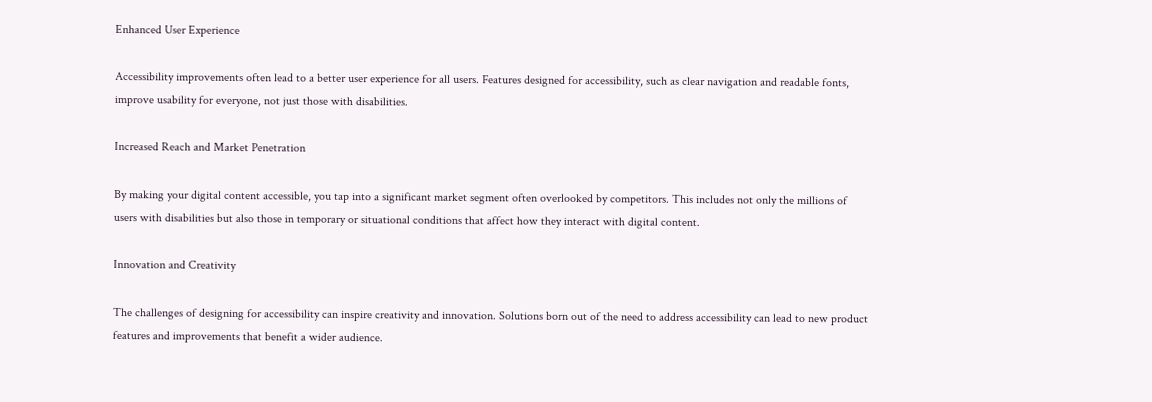Enhanced User Experience

Accessibility improvements often lead to a better user experience for all users. Features designed for accessibility, such as clear navigation and readable fonts, improve usability for everyone, not just those with disabilities.

Increased Reach and Market Penetration

By making your digital content accessible, you tap into a significant market segment often overlooked by competitors. This includes not only the millions of users with disabilities but also those in temporary or situational conditions that affect how they interact with digital content.

Innovation and Creativity

The challenges of designing for accessibility can inspire creativity and innovation. Solutions born out of the need to address accessibility can lead to new product features and improvements that benefit a wider audience.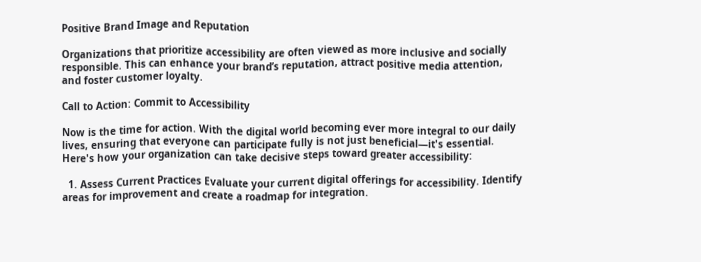Positive Brand Image and Reputation

Organizations that prioritize accessibility are often viewed as more inclusive and socially responsible. This can enhance your brand’s reputation, attract positive media attention, and foster customer loyalty.

Call to Action: Commit to Accessibility

Now is the time for action. With the digital world becoming ever more integral to our daily lives, ensuring that everyone can participate fully is not just beneficial—it's essential. Here's how your organization can take decisive steps toward greater accessibility:

  1. Assess Current Practices Evaluate your current digital offerings for accessibility. Identify areas for improvement and create a roadmap for integration.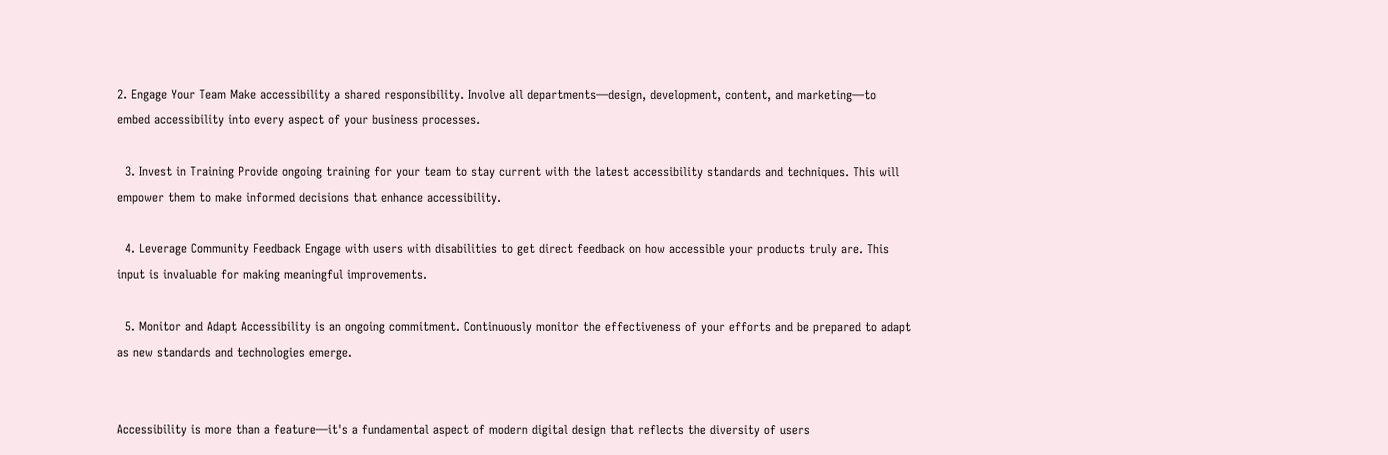2. Engage Your Team Make accessibility a shared responsibility. Involve all departments—design, development, content, and marketing—to embed accessibility into every aspect of your business processes.

  3. Invest in Training Provide ongoing training for your team to stay current with the latest accessibility standards and techniques. This will empower them to make informed decisions that enhance accessibility.

  4. Leverage Community Feedback Engage with users with disabilities to get direct feedback on how accessible your products truly are. This input is invaluable for making meaningful improvements.

  5. Monitor and Adapt Accessibility is an ongoing commitment. Continuously monitor the effectiveness of your efforts and be prepared to adapt as new standards and technologies emerge.


Accessibility is more than a feature—it's a fundamental aspect of modern digital design that reflects the diversity of users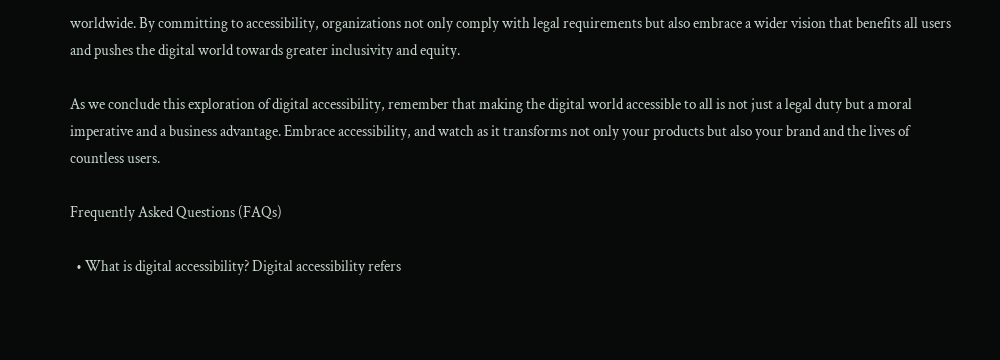worldwide. By committing to accessibility, organizations not only comply with legal requirements but also embrace a wider vision that benefits all users and pushes the digital world towards greater inclusivity and equity.

As we conclude this exploration of digital accessibility, remember that making the digital world accessible to all is not just a legal duty but a moral imperative and a business advantage. Embrace accessibility, and watch as it transforms not only your products but also your brand and the lives of countless users.

Frequently Asked Questions (FAQs)

  • What is digital accessibility? Digital accessibility refers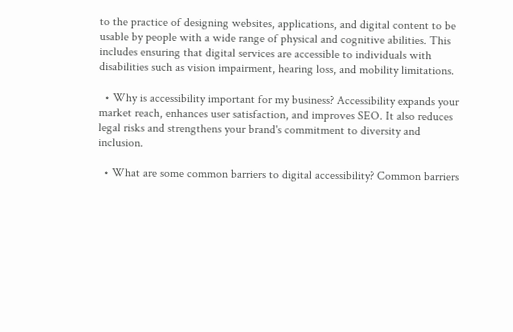to the practice of designing websites, applications, and digital content to be usable by people with a wide range of physical and cognitive abilities. This includes ensuring that digital services are accessible to individuals with disabilities such as vision impairment, hearing loss, and mobility limitations.

  • Why is accessibility important for my business? Accessibility expands your market reach, enhances user satisfaction, and improves SEO. It also reduces legal risks and strengthens your brand's commitment to diversity and inclusion.

  • What are some common barriers to digital accessibility? Common barriers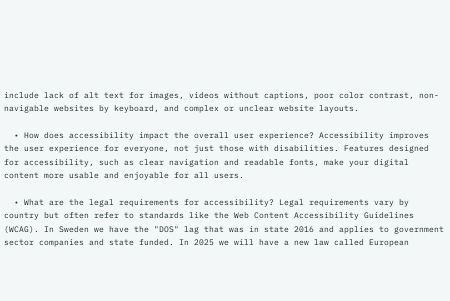include lack of alt text for images, videos without captions, poor color contrast, non-navigable websites by keyboard, and complex or unclear website layouts.

  • How does accessibility impact the overall user experience? Accessibility improves the user experience for everyone, not just those with disabilities. Features designed for accessibility, such as clear navigation and readable fonts, make your digital content more usable and enjoyable for all users.

  • What are the legal requirements for accessibility? Legal requirements vary by country but often refer to standards like the Web Content Accessibility Guidelines (WCAG). In Sweden we have the "DOS" lag that was in state 2016 and applies to government sector companies and state funded. In 2025 we will have a new law called European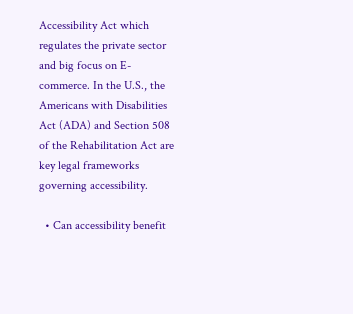Accessibility Act which regulates the private sector and big focus on E-commerce. In the U.S., the Americans with Disabilities Act (ADA) and Section 508 of the Rehabilitation Act are key legal frameworks governing accessibility.

  • Can accessibility benefit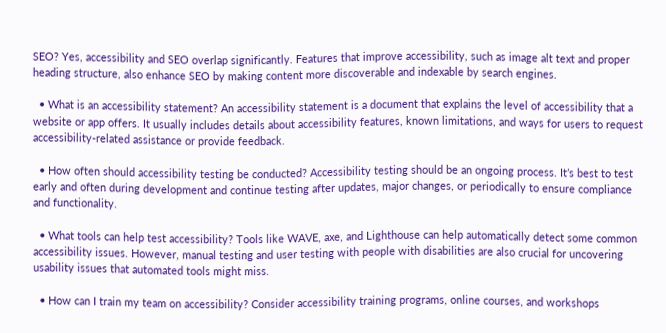SEO? Yes, accessibility and SEO overlap significantly. Features that improve accessibility, such as image alt text and proper heading structure, also enhance SEO by making content more discoverable and indexable by search engines.

  • What is an accessibility statement? An accessibility statement is a document that explains the level of accessibility that a website or app offers. It usually includes details about accessibility features, known limitations, and ways for users to request accessibility-related assistance or provide feedback.

  • How often should accessibility testing be conducted? Accessibility testing should be an ongoing process. It’s best to test early and often during development and continue testing after updates, major changes, or periodically to ensure compliance and functionality.

  • What tools can help test accessibility? Tools like WAVE, axe, and Lighthouse can help automatically detect some common accessibility issues. However, manual testing and user testing with people with disabilities are also crucial for uncovering usability issues that automated tools might miss.

  • How can I train my team on accessibility? Consider accessibility training programs, online courses, and workshops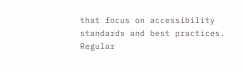that focus on accessibility standards and best practices. Regular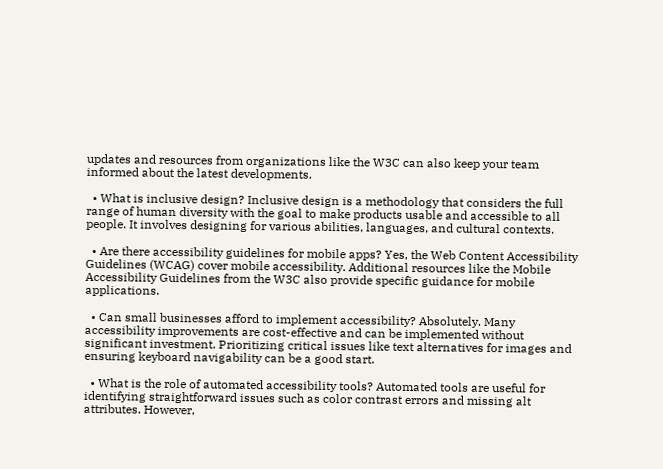updates and resources from organizations like the W3C can also keep your team informed about the latest developments.

  • What is inclusive design? Inclusive design is a methodology that considers the full range of human diversity with the goal to make products usable and accessible to all people. It involves designing for various abilities, languages, and cultural contexts.

  • Are there accessibility guidelines for mobile apps? Yes, the Web Content Accessibility Guidelines (WCAG) cover mobile accessibility. Additional resources like the Mobile Accessibility Guidelines from the W3C also provide specific guidance for mobile applications.

  • Can small businesses afford to implement accessibility? Absolutely. Many accessibility improvements are cost-effective and can be implemented without significant investment. Prioritizing critical issues like text alternatives for images and ensuring keyboard navigability can be a good start.

  • What is the role of automated accessibility tools? Automated tools are useful for identifying straightforward issues such as color contrast errors and missing alt attributes. However,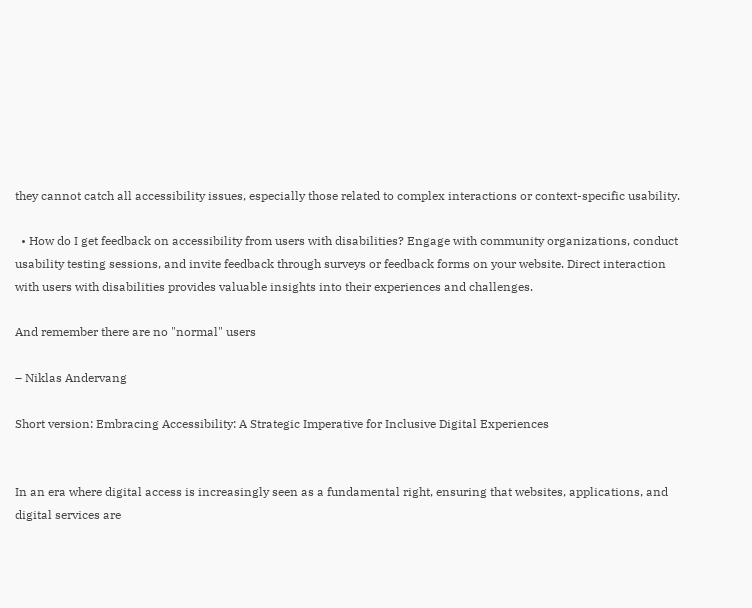they cannot catch all accessibility issues, especially those related to complex interactions or context-specific usability.

  • How do I get feedback on accessibility from users with disabilities? Engage with community organizations, conduct usability testing sessions, and invite feedback through surveys or feedback forms on your website. Direct interaction with users with disabilities provides valuable insights into their experiences and challenges.

And remember there are no "normal" users

– Niklas Andervang

Short version: Embracing Accessibility: A Strategic Imperative for Inclusive Digital Experiences


In an era where digital access is increasingly seen as a fundamental right, ensuring that websites, applications, and digital services are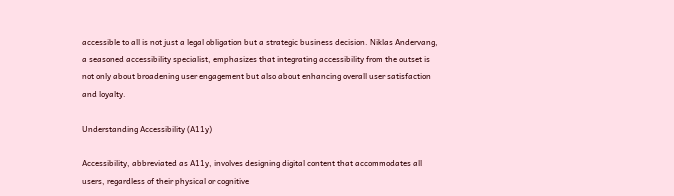accessible to all is not just a legal obligation but a strategic business decision. Niklas Andervang, a seasoned accessibility specialist, emphasizes that integrating accessibility from the outset is not only about broadening user engagement but also about enhancing overall user satisfaction and loyalty.

Understanding Accessibility (A11y)

Accessibility, abbreviated as A11y, involves designing digital content that accommodates all users, regardless of their physical or cognitive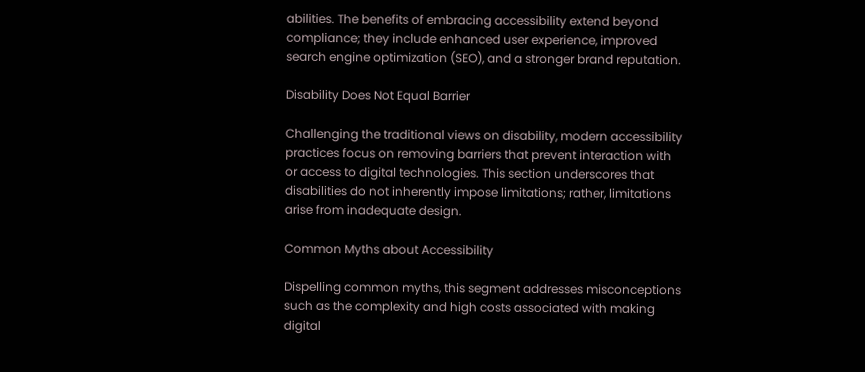abilities. The benefits of embracing accessibility extend beyond compliance; they include enhanced user experience, improved search engine optimization (SEO), and a stronger brand reputation.

Disability Does Not Equal Barrier

Challenging the traditional views on disability, modern accessibility practices focus on removing barriers that prevent interaction with or access to digital technologies. This section underscores that disabilities do not inherently impose limitations; rather, limitations arise from inadequate design.

Common Myths about Accessibility

Dispelling common myths, this segment addresses misconceptions such as the complexity and high costs associated with making digital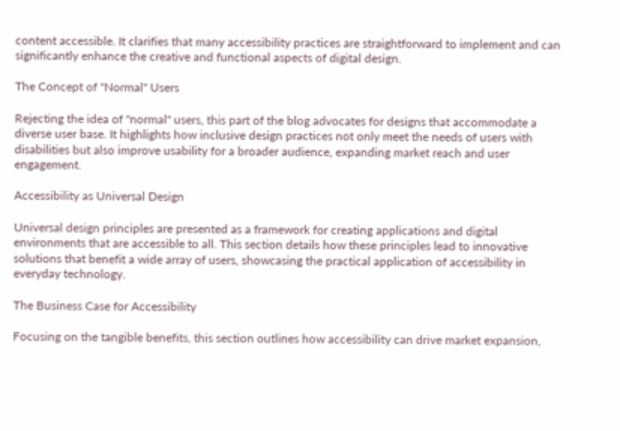content accessible. It clarifies that many accessibility practices are straightforward to implement and can significantly enhance the creative and functional aspects of digital design.

The Concept of "Normal" Users

Rejecting the idea of "normal" users, this part of the blog advocates for designs that accommodate a diverse user base. It highlights how inclusive design practices not only meet the needs of users with disabilities but also improve usability for a broader audience, expanding market reach and user engagement.

Accessibility as Universal Design

Universal design principles are presented as a framework for creating applications and digital environments that are accessible to all. This section details how these principles lead to innovative solutions that benefit a wide array of users, showcasing the practical application of accessibility in everyday technology.

The Business Case for Accessibility

Focusing on the tangible benefits, this section outlines how accessibility can drive market expansion,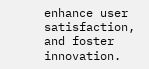enhance user satisfaction, and foster innovation.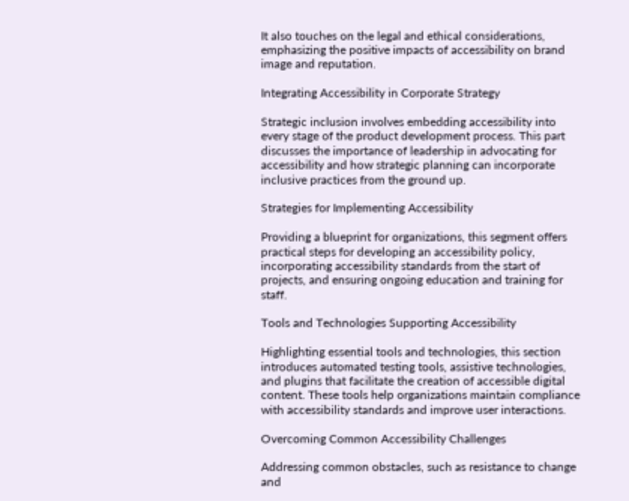It also touches on the legal and ethical considerations, emphasizing the positive impacts of accessibility on brand image and reputation.

Integrating Accessibility in Corporate Strategy

Strategic inclusion involves embedding accessibility into every stage of the product development process. This part discusses the importance of leadership in advocating for accessibility and how strategic planning can incorporate inclusive practices from the ground up.

Strategies for Implementing Accessibility

Providing a blueprint for organizations, this segment offers practical steps for developing an accessibility policy, incorporating accessibility standards from the start of projects, and ensuring ongoing education and training for staff.

Tools and Technologies Supporting Accessibility

Highlighting essential tools and technologies, this section introduces automated testing tools, assistive technologies, and plugins that facilitate the creation of accessible digital content. These tools help organizations maintain compliance with accessibility standards and improve user interactions.

Overcoming Common Accessibility Challenges

Addressing common obstacles, such as resistance to change and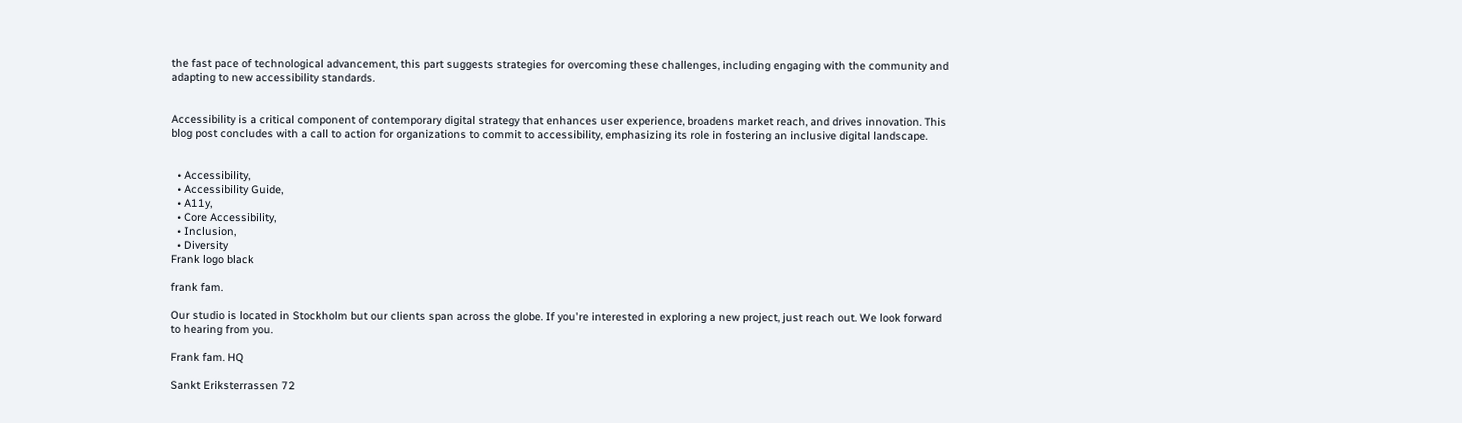the fast pace of technological advancement, this part suggests strategies for overcoming these challenges, including engaging with the community and adapting to new accessibility standards.


Accessibility is a critical component of contemporary digital strategy that enhances user experience, broadens market reach, and drives innovation. This blog post concludes with a call to action for organizations to commit to accessibility, emphasizing its role in fostering an inclusive digital landscape.


  • Accessibility,
  • Accessibility Guide,
  • A11y,
  • Core Accessibility,
  • Inclusion,
  • Diversity
Frank logo black

frank fam.

Our studio is located in Stockholm but our clients span across the globe. If you're interested in exploring a new project, just reach out. We look forward to hearing from you.

Frank fam. HQ

Sankt Eriksterrassen 72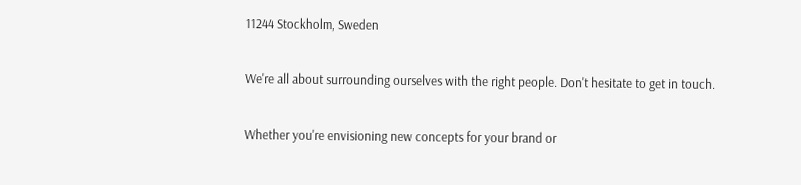11244 Stockholm, Sweden


We're all about surrounding ourselves with the right people. Don't hesitate to get in touch.


Whether you're envisioning new concepts for your brand or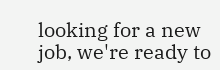looking for a new job, we're ready to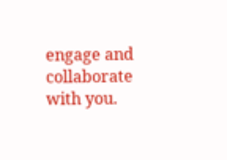engage and collaborate with you.